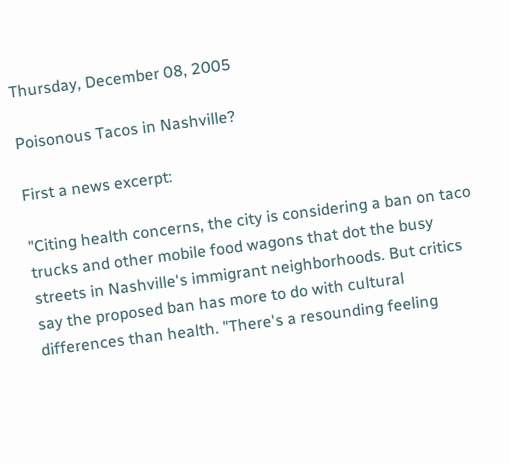Thursday, December 08, 2005

Poisonous Tacos in Nashville?

First a news excerpt:

"Citing health concerns, the city is considering a ban on taco trucks and other mobile food wagons that dot the busy streets in Nashville's immigrant neighborhoods. But critics say the proposed ban has more to do with cultural differences than health. "There's a resounding feeling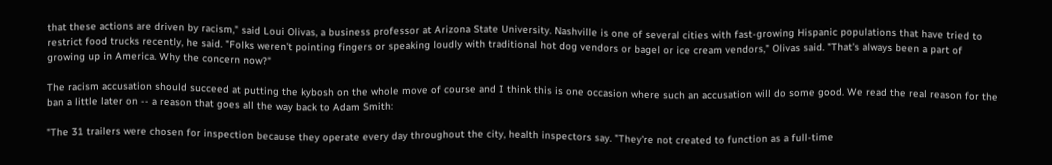that these actions are driven by racism," said Loui Olivas, a business professor at Arizona State University. Nashville is one of several cities with fast-growing Hispanic populations that have tried to restrict food trucks recently, he said. "Folks weren't pointing fingers or speaking loudly with traditional hot dog vendors or bagel or ice cream vendors," Olivas said. "That's always been a part of growing up in America. Why the concern now?"

The racism accusation should succeed at putting the kybosh on the whole move of course and I think this is one occasion where such an accusation will do some good. We read the real reason for the ban a little later on -- a reason that goes all the way back to Adam Smith:

"The 31 trailers were chosen for inspection because they operate every day throughout the city, health inspectors say. "They're not created to function as a full-time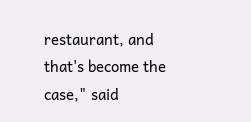restaurant, and that's become the case," said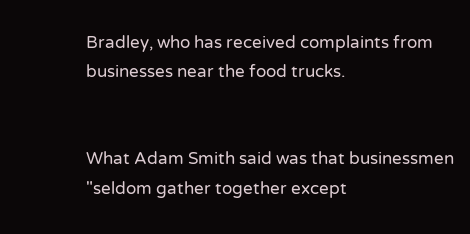Bradley, who has received complaints from businesses near the food trucks.


What Adam Smith said was that businessmen "seldom gather together except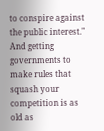to conspire against the public interest." And getting governments to make rules that squash your competition is as old as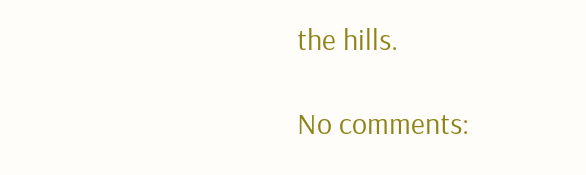the hills.

No comments: